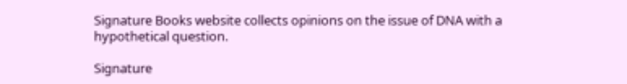Signature Books website collects opinions on the issue of DNA with a hypothetical question.

Signature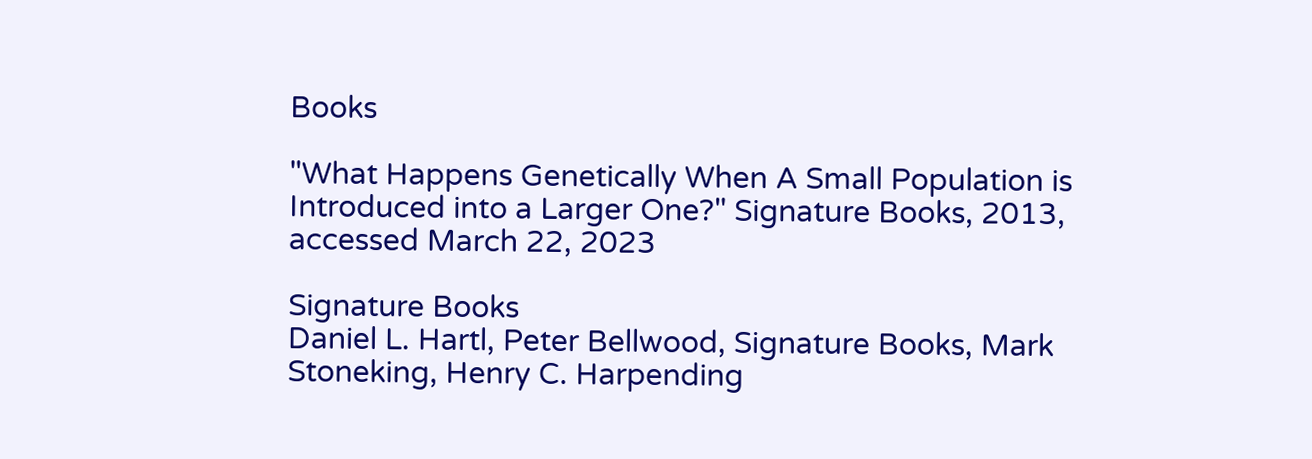Books

"What Happens Genetically When A Small Population is Introduced into a Larger One?" Signature Books, 2013, accessed March 22, 2023

Signature Books
Daniel L. Hartl, Peter Bellwood, Signature Books, Mark Stoneking, Henry C. Harpending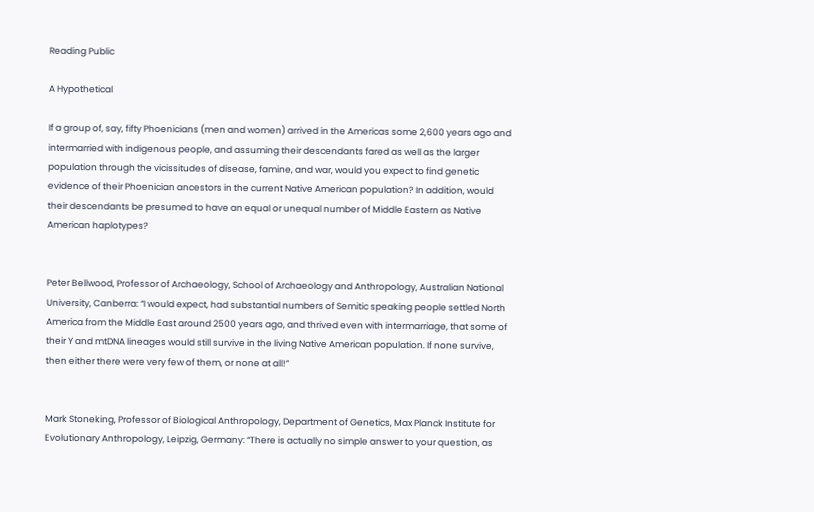Reading Public

A Hypothetical

If a group of, say, fifty Phoenicians (men and women) arrived in the Americas some 2,600 years ago and intermarried with indigenous people, and assuming their descendants fared as well as the larger population through the vicissitudes of disease, famine, and war, would you expect to find genetic evidence of their Phoenician ancestors in the current Native American population? In addition, would their descendants be presumed to have an equal or unequal number of Middle Eastern as Native American haplotypes?


Peter Bellwood, Professor of Archaeology, School of Archaeology and Anthropology, Australian National University, Canberra: “I would expect, had substantial numbers of Semitic speaking people settled North America from the Middle East around 2500 years ago, and thrived even with intermarriage, that some of their Y and mtDNA lineages would still survive in the living Native American population. If none survive, then either there were very few of them, or none at all!”


Mark Stoneking, Professor of Biological Anthropology, Department of Genetics, Max Planck Institute for Evolutionary Anthropology, Leipzig, Germany: “There is actually no simple answer to your question, as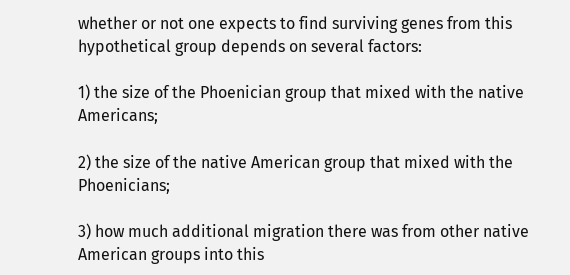whether or not one expects to find surviving genes from this hypothetical group depends on several factors:

1) the size of the Phoenician group that mixed with the native Americans;

2) the size of the native American group that mixed with the Phoenicians;

3) how much additional migration there was from other native American groups into this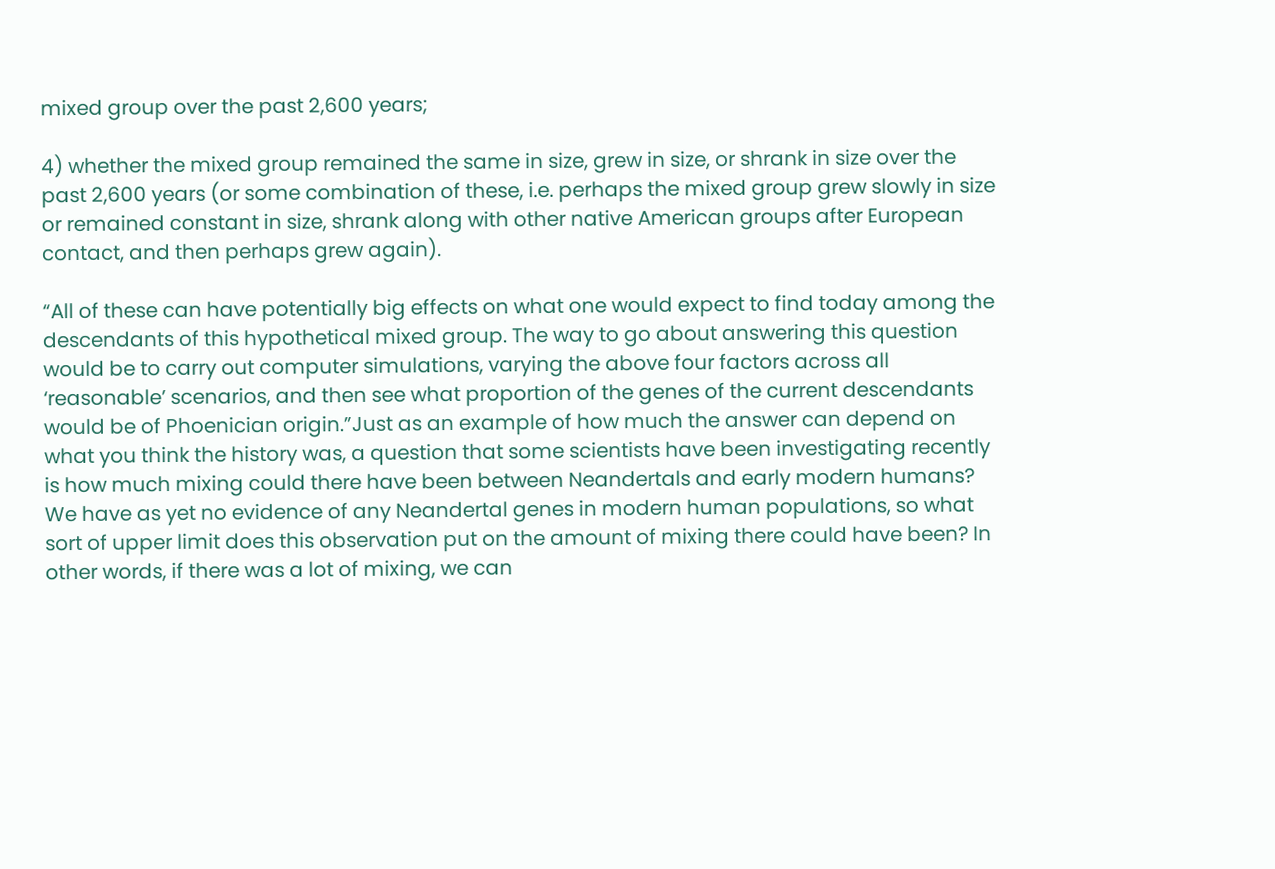mixed group over the past 2,600 years;

4) whether the mixed group remained the same in size, grew in size, or shrank in size over the past 2,600 years (or some combination of these, i.e. perhaps the mixed group grew slowly in size or remained constant in size, shrank along with other native American groups after European contact, and then perhaps grew again).

“All of these can have potentially big effects on what one would expect to find today among the descendants of this hypothetical mixed group. The way to go about answering this question would be to carry out computer simulations, varying the above four factors across all ‘reasonable’ scenarios, and then see what proportion of the genes of the current descendants would be of Phoenician origin.”Just as an example of how much the answer can depend on what you think the history was, a question that some scientists have been investigating recently is how much mixing could there have been between Neandertals and early modern humans? We have as yet no evidence of any Neandertal genes in modern human populations, so what sort of upper limit does this observation put on the amount of mixing there could have been? In other words, if there was a lot of mixing, we can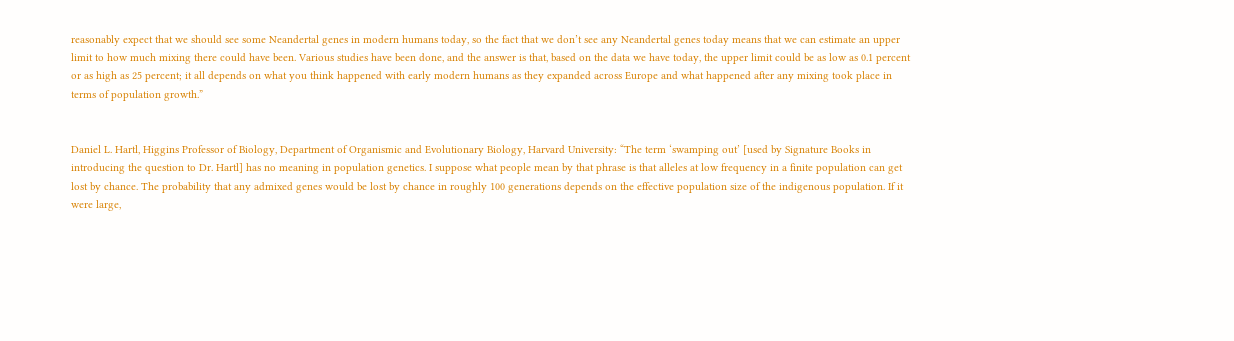reasonably expect that we should see some Neandertal genes in modern humans today, so the fact that we don’t see any Neandertal genes today means that we can estimate an upper limit to how much mixing there could have been. Various studies have been done, and the answer is that, based on the data we have today, the upper limit could be as low as 0.1 percent or as high as 25 percent; it all depends on what you think happened with early modern humans as they expanded across Europe and what happened after any mixing took place in terms of population growth.”


Daniel L. Hartl, Higgins Professor of Biology, Department of Organismic and Evolutionary Biology, Harvard University: “The term ‘swamping out’ [used by Signature Books in introducing the question to Dr. Hartl] has no meaning in population genetics. I suppose what people mean by that phrase is that alleles at low frequency in a finite population can get lost by chance. The probability that any admixed genes would be lost by chance in roughly 100 generations depends on the effective population size of the indigenous population. If it were large,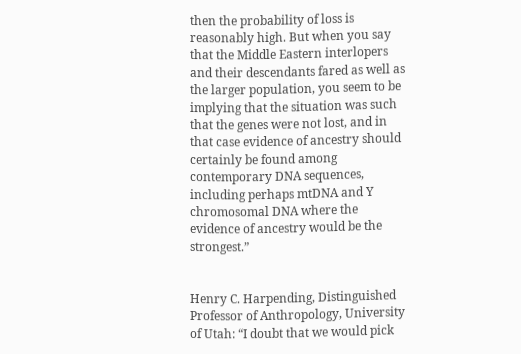then the probability of loss is reasonably high. But when you say that the Middle Eastern interlopers and their descendants fared as well as the larger population, you seem to be implying that the situation was such that the genes were not lost, and in that case evidence of ancestry should certainly be found among contemporary DNA sequences, including perhaps mtDNA and Y chromosomal DNA where the evidence of ancestry would be the strongest.”


Henry C. Harpending, Distinguished Professor of Anthropology, University of Utah: “I doubt that we would pick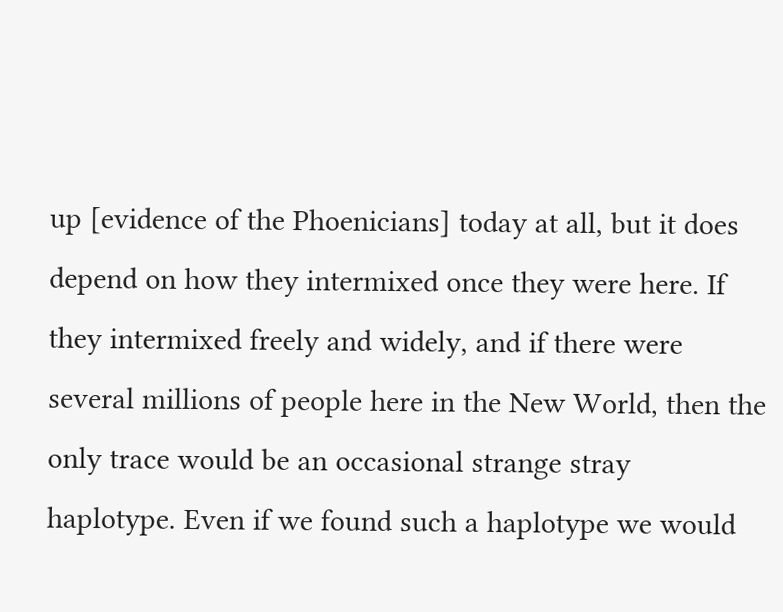up [evidence of the Phoenicians] today at all, but it does depend on how they intermixed once they were here. If they intermixed freely and widely, and if there were several millions of people here in the New World, then the only trace would be an occasional strange stray haplotype. Even if we found such a haplotype we would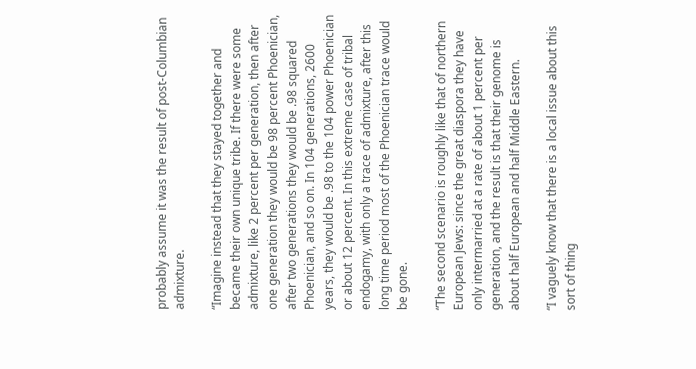probably assume it was the result of post-Columbian admixture.

“Imagine instead that they stayed together and became their own unique tribe. If there were some admixture, like 2 percent per generation, then after one generation they would be 98 percent Phoenician, after two generations they would be .98 squared Phoenician, and so on. In 104 generations, 2600 years, they would be .98 to the 104 power Phoenician or about 12 percent. In this extreme case of tribal endogamy, with only a trace of admixture, after this long time period most of the Phoenician trace would be gone.

“The second scenario is roughly like that of northern European Jews: since the great diaspora they have only intermarried at a rate of about 1 percent per generation, and the result is that their genome is about half European and half Middle Eastern.

“I vaguely know that there is a local issue about this sort of thing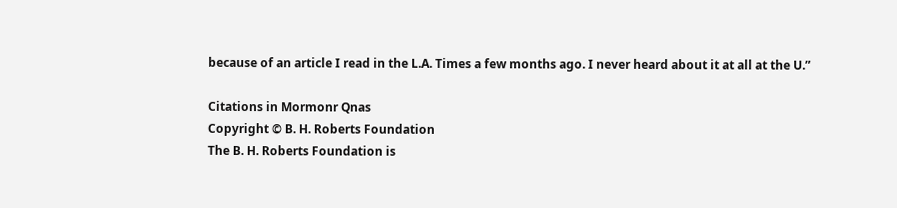because of an article I read in the L.A. Times a few months ago. I never heard about it at all at the U.”

Citations in Mormonr Qnas
Copyright © B. H. Roberts Foundation
The B. H. Roberts Foundation is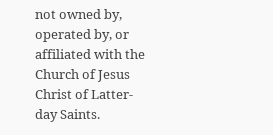not owned by, operated by, or affiliated with the Church of Jesus Christ of Latter-day Saints.